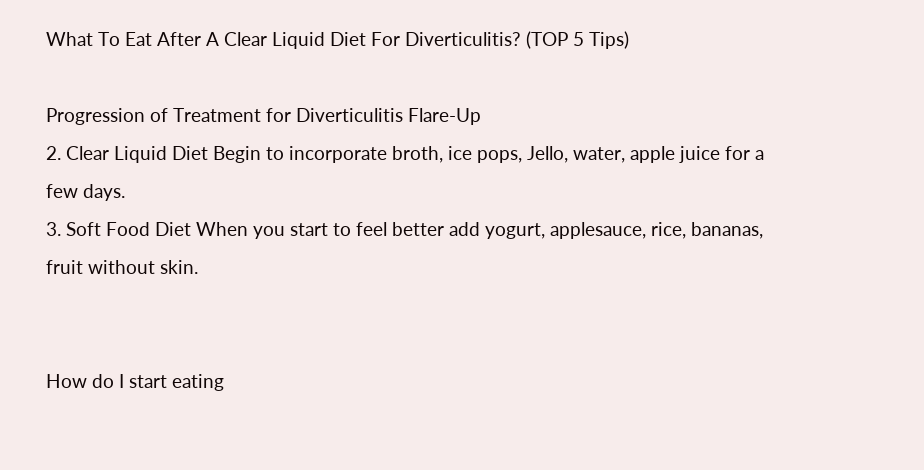What To Eat After A Clear Liquid Diet For Diverticulitis? (TOP 5 Tips)

Progression of Treatment for Diverticulitis Flare-Up
2. Clear Liquid Diet Begin to incorporate broth, ice pops, Jello, water, apple juice for a few days.
3. Soft Food Diet When you start to feel better add yogurt, applesauce, rice, bananas, fruit without skin.


How do I start eating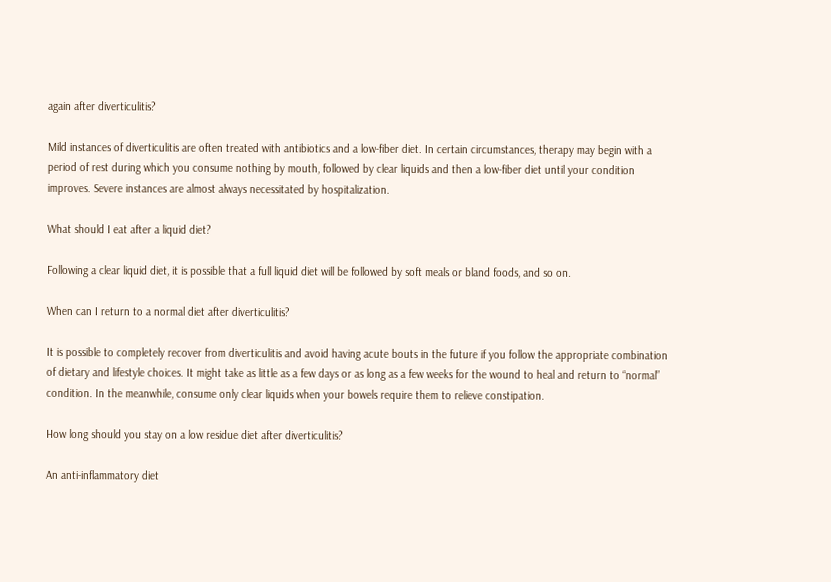again after diverticulitis?

Mild instances of diverticulitis are often treated with antibiotics and a low-fiber diet. In certain circumstances, therapy may begin with a period of rest during which you consume nothing by mouth, followed by clear liquids and then a low-fiber diet until your condition improves. Severe instances are almost always necessitated by hospitalization.

What should I eat after a liquid diet?

Following a clear liquid diet, it is possible that a full liquid diet will be followed by soft meals or bland foods, and so on.

When can I return to a normal diet after diverticulitis?

It is possible to completely recover from diverticulitis and avoid having acute bouts in the future if you follow the appropriate combination of dietary and lifestyle choices. It might take as little as a few days or as long as a few weeks for the wound to heal and return to “normal” condition. In the meanwhile, consume only clear liquids when your bowels require them to relieve constipation.

How long should you stay on a low residue diet after diverticulitis?

An anti-inflammatory diet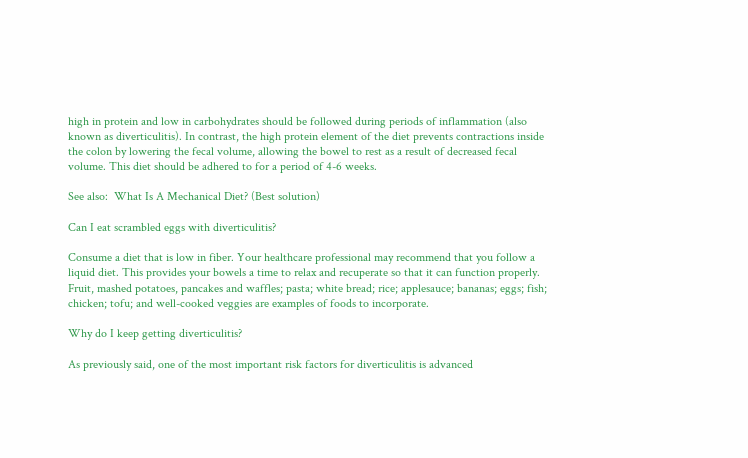high in protein and low in carbohydrates should be followed during periods of inflammation (also known as diverticulitis). In contrast, the high protein element of the diet prevents contractions inside the colon by lowering the fecal volume, allowing the bowel to rest as a result of decreased fecal volume. This diet should be adhered to for a period of 4-6 weeks.

See also:  What Is A Mechanical Diet? (Best solution)

Can I eat scrambled eggs with diverticulitis?

Consume a diet that is low in fiber. Your healthcare professional may recommend that you follow a liquid diet. This provides your bowels a time to relax and recuperate so that it can function properly. Fruit, mashed potatoes, pancakes and waffles; pasta; white bread; rice; applesauce; bananas; eggs; fish; chicken; tofu; and well-cooked veggies are examples of foods to incorporate.

Why do I keep getting diverticulitis?

As previously said, one of the most important risk factors for diverticulitis is advanced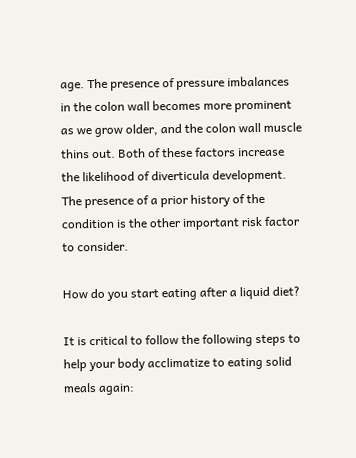age. The presence of pressure imbalances in the colon wall becomes more prominent as we grow older, and the colon wall muscle thins out. Both of these factors increase the likelihood of diverticula development. The presence of a prior history of the condition is the other important risk factor to consider.

How do you start eating after a liquid diet?

It is critical to follow the following steps to help your body acclimatize to eating solid meals again: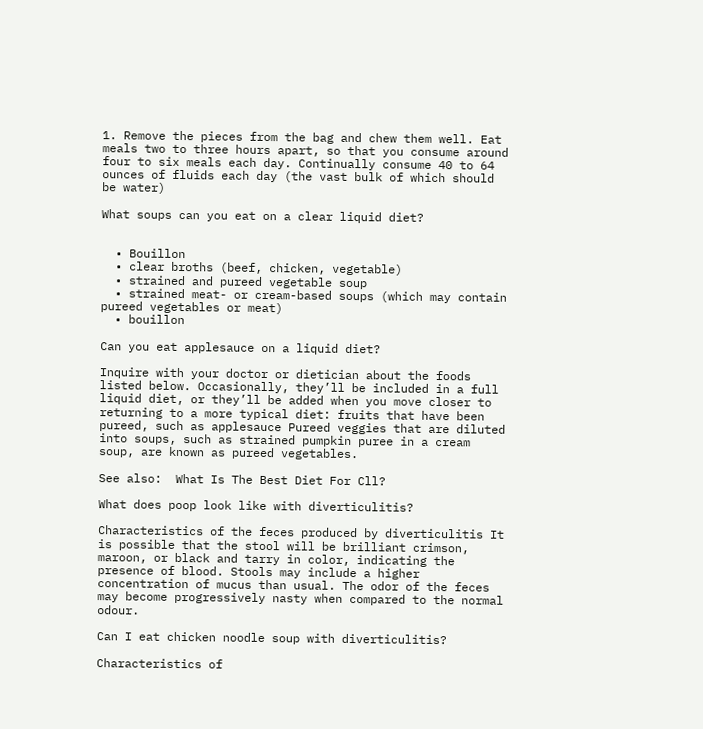1. Remove the pieces from the bag and chew them well. Eat meals two to three hours apart, so that you consume around four to six meals each day. Continually consume 40 to 64 ounces of fluids each day (the vast bulk of which should be water)

What soups can you eat on a clear liquid diet?


  • Bouillon
  • clear broths (beef, chicken, vegetable)
  • strained and pureed vegetable soup
  • strained meat- or cream-based soups (which may contain pureed vegetables or meat)
  • bouillon

Can you eat applesauce on a liquid diet?

Inquire with your doctor or dietician about the foods listed below. Occasionally, they’ll be included in a full liquid diet, or they’ll be added when you move closer to returning to a more typical diet: fruits that have been pureed, such as applesauce Pureed veggies that are diluted into soups, such as strained pumpkin puree in a cream soup, are known as pureed vegetables.

See also:  What Is The Best Diet For Cll?

What does poop look like with diverticulitis?

Characteristics of the feces produced by diverticulitis It is possible that the stool will be brilliant crimson, maroon, or black and tarry in color, indicating the presence of blood. Stools may include a higher concentration of mucus than usual. The odor of the feces may become progressively nasty when compared to the normal odour.

Can I eat chicken noodle soup with diverticulitis?

Characteristics of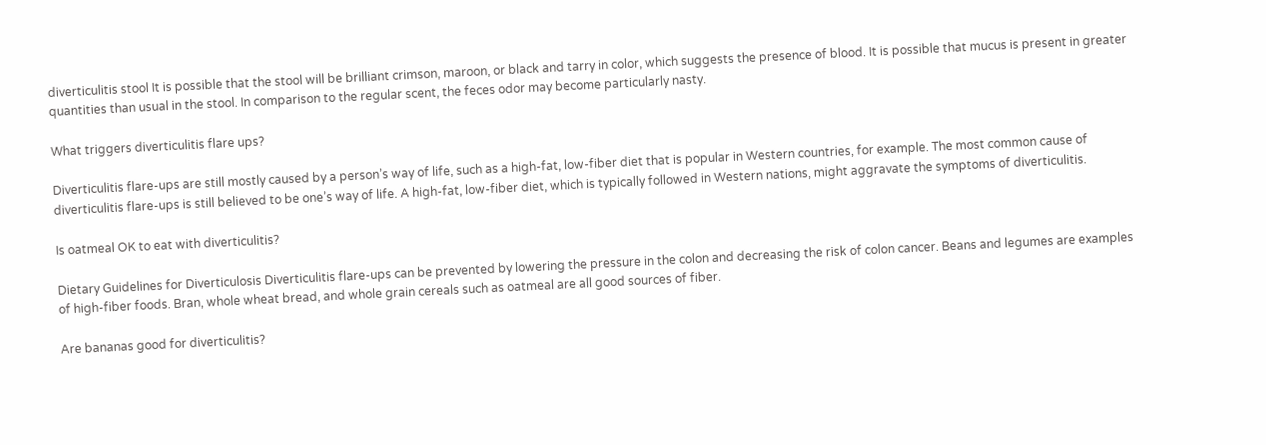diverticulitis stool It is possible that the stool will be brilliant crimson, maroon, or black and tarry in color, which suggests the presence of blood. It is possible that mucus is present in greater quantities than usual in the stool. In comparison to the regular scent, the feces odor may become particularly nasty.

What triggers diverticulitis flare ups?

Diverticulitis flare-ups are still mostly caused by a person’s way of life, such as a high-fat, low-fiber diet that is popular in Western countries, for example. The most common cause of diverticulitis flare-ups is still believed to be one’s way of life. A high-fat, low-fiber diet, which is typically followed in Western nations, might aggravate the symptoms of diverticulitis.

Is oatmeal OK to eat with diverticulitis?

Dietary Guidelines for Diverticulosis Diverticulitis flare-ups can be prevented by lowering the pressure in the colon and decreasing the risk of colon cancer. Beans and legumes are examples of high-fiber foods. Bran, whole wheat bread, and whole grain cereals such as oatmeal are all good sources of fiber.

Are bananas good for diverticulitis?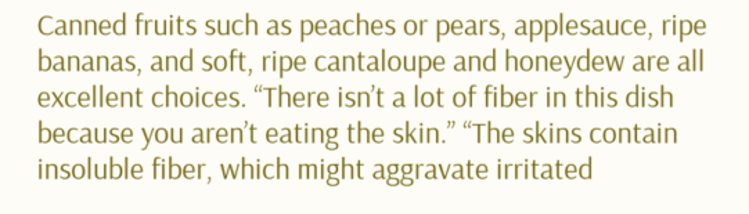Canned fruits such as peaches or pears, applesauce, ripe bananas, and soft, ripe cantaloupe and honeydew are all excellent choices. “There isn’t a lot of fiber in this dish because you aren’t eating the skin.” “The skins contain insoluble fiber, which might aggravate irritated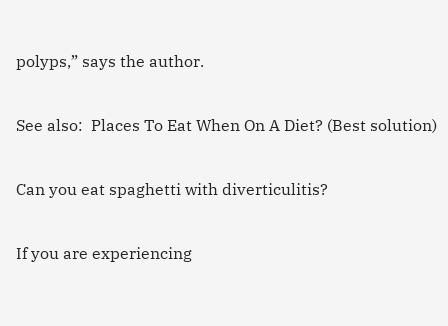polyps,” says the author.

See also:  Places To Eat When On A Diet? (Best solution)

Can you eat spaghetti with diverticulitis?

If you are experiencing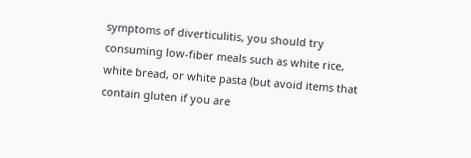symptoms of diverticulitis, you should try consuming low-fiber meals such as white rice, white bread, or white pasta (but avoid items that contain gluten if you are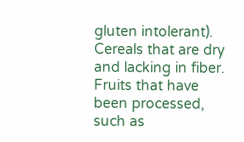gluten intolerant). Cereals that are dry and lacking in fiber. Fruits that have been processed, such as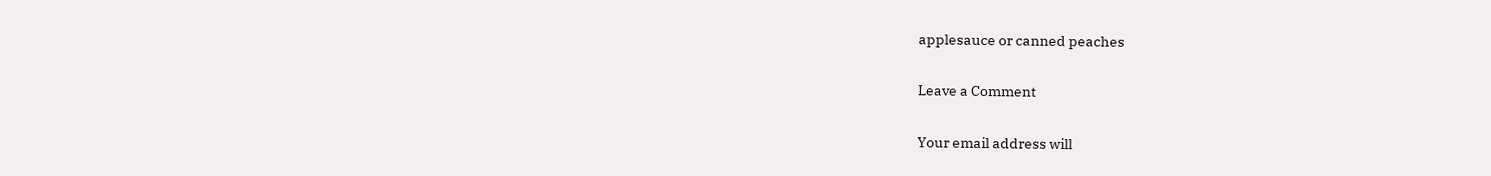applesauce or canned peaches

Leave a Comment

Your email address will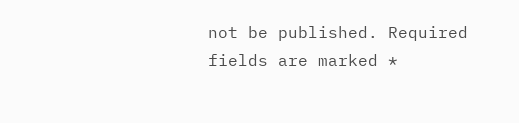not be published. Required fields are marked *